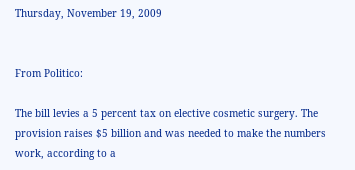Thursday, November 19, 2009


From Politico:

The bill levies a 5 percent tax on elective cosmetic surgery. The provision raises $5 billion and was needed to make the numbers work, according to a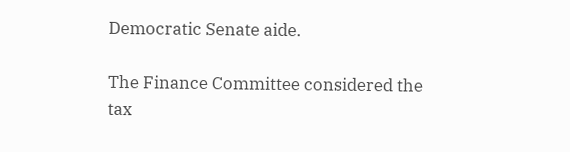Democratic Senate aide.

The Finance Committee considered the tax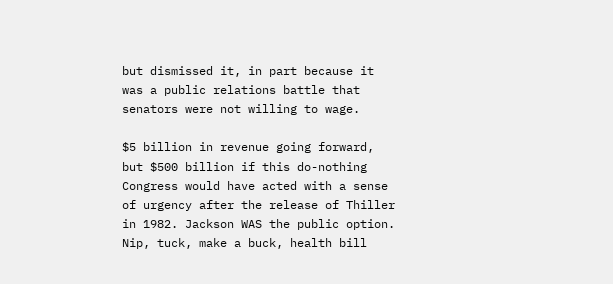but dismissed it, in part because it was a public relations battle that senators were not willing to wage.

$5 billion in revenue going forward, but $500 billion if this do-nothing Congress would have acted with a sense of urgency after the release of Thiller in 1982. Jackson WAS the public option. Nip, tuck, make a buck, health bill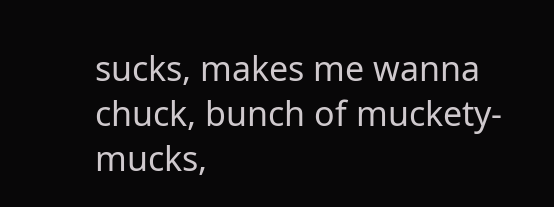sucks, makes me wanna chuck, bunch of muckety-mucks,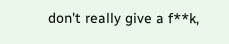don't really give a f**k,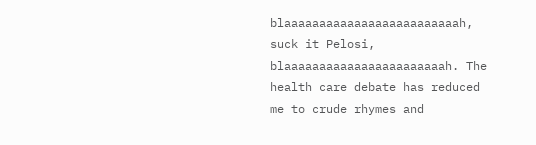blaaaaaaaaaaaaaaaaaaaaaaaaah, suck it Pelosi, blaaaaaaaaaaaaaaaaaaaaaaah. The health care debate has reduced me to crude rhymes and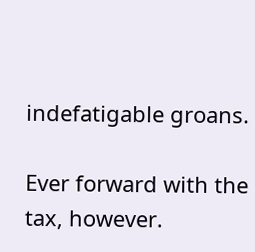indefatigable groans.

Ever forward with the tax, however.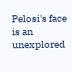Pelosi's face is an unexplored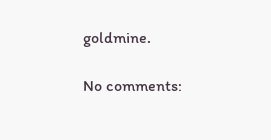goldmine.

No comments: